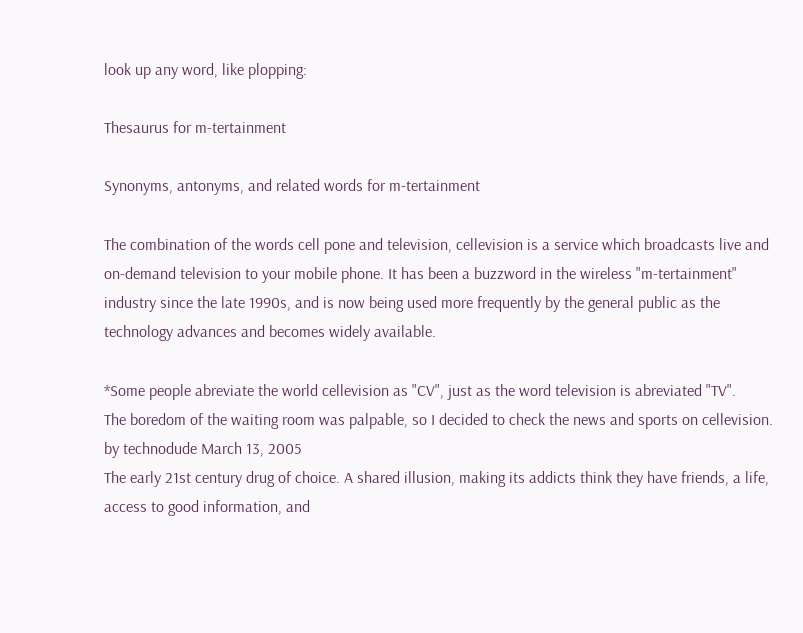look up any word, like plopping:

Thesaurus for m-tertainment

Synonyms, antonyms, and related words for m-tertainment

The combination of the words cell pone and television, cellevision is a service which broadcasts live and on-demand television to your mobile phone. It has been a buzzword in the wireless "m-tertainment" industry since the late 1990s, and is now being used more frequently by the general public as the technology advances and becomes widely available.

*Some people abreviate the world cellevision as "CV", just as the word television is abreviated "TV".
The boredom of the waiting room was palpable, so I decided to check the news and sports on cellevision.
by technodude March 13, 2005
The early 21st century drug of choice. A shared illusion, making its addicts think they have friends, a life, access to good information, and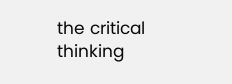the critical thinking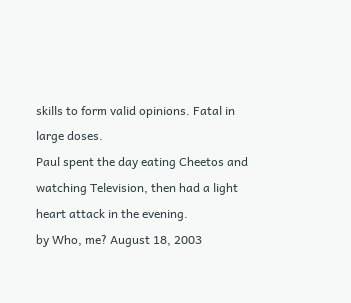skills to form valid opinions. Fatal in large doses.
Paul spent the day eating Cheetos and watching Television, then had a light heart attack in the evening.
by Who, me? August 18, 2003